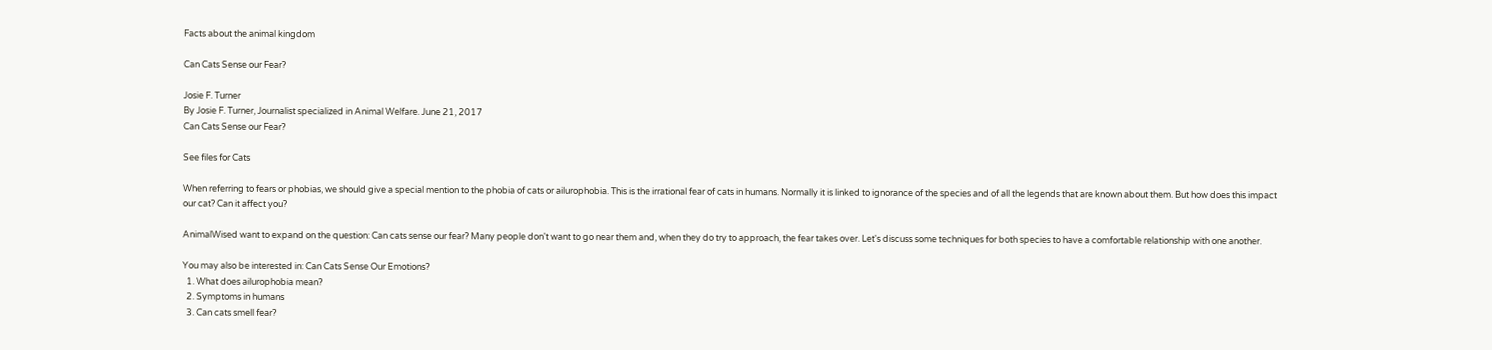Facts about the animal kingdom

Can Cats Sense our Fear?

Josie F. Turner
By Josie F. Turner, Journalist specialized in Animal Welfare. June 21, 2017
Can Cats Sense our Fear?

See files for Cats

When referring to fears or phobias, we should give a special mention to the phobia of cats or ailurophobia. This is the irrational fear of cats in humans. Normally it is linked to ignorance of the species and of all the legends that are known about them. But how does this impact our cat? Can it affect you?

AnimalWised want to expand on the question: Can cats sense our fear? Many people don't want to go near them and, when they do try to approach, the fear takes over. Let's discuss some techniques for both species to have a comfortable relationship with one another.

You may also be interested in: Can Cats Sense Our Emotions?
  1. What does ailurophobia mean?
  2. Symptoms in humans
  3. Can cats smell fear?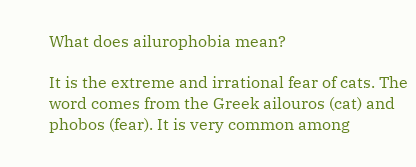What does ailurophobia mean?

It is the extreme and irrational fear of cats. The word comes from the Greek ailouros (cat) and phobos (fear). It is very common among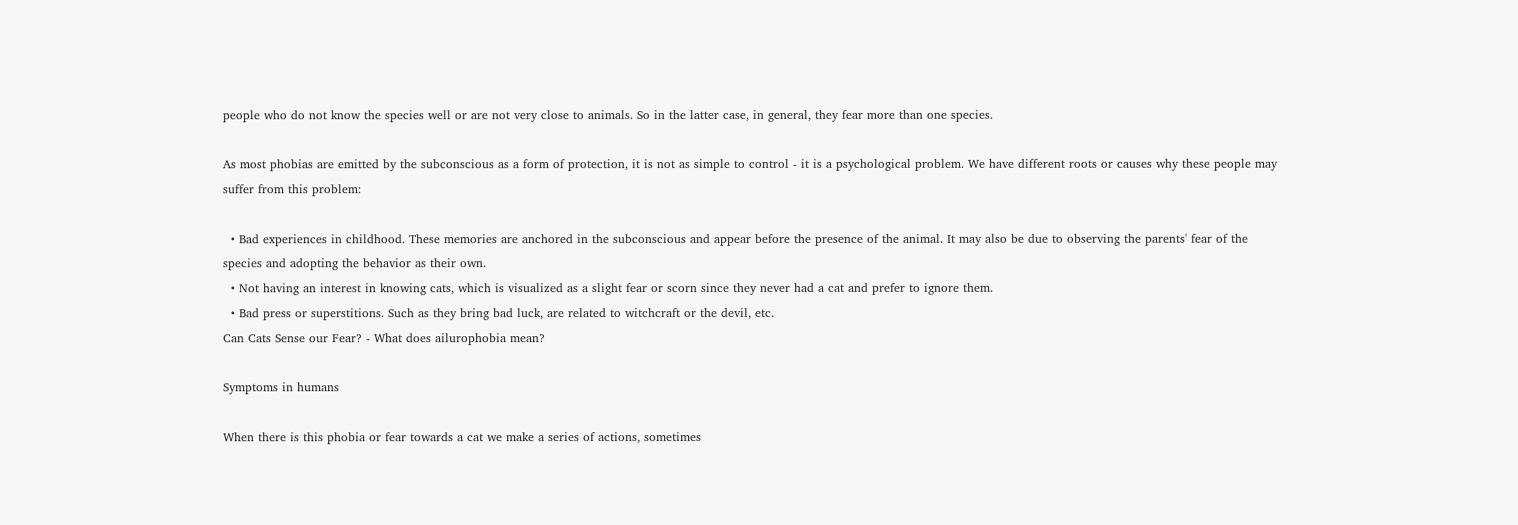people who do not know the species well or are not very close to animals. So in the latter case, in general, they fear more than one species.

As most phobias are emitted by the subconscious as a form of protection, it is not as simple to control - it is a psychological problem. We have different roots or causes why these people may suffer from this problem:

  • Bad experiences in childhood. These memories are anchored in the subconscious and appear before the presence of the animal. It may also be due to observing the parents' fear of the species and adopting the behavior as their own.
  • Not having an interest in knowing cats, which is visualized as a slight fear or scorn since they never had a cat and prefer to ignore them.
  • Bad press or superstitions. Such as they bring bad luck, are related to witchcraft or the devil, etc.
Can Cats Sense our Fear? - What does ailurophobia mean?

Symptoms in humans

When there is this phobia or fear towards a cat we make a series of actions, sometimes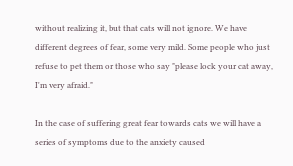without realizing it, but that cats will not ignore. We have different degrees of fear, some very mild. Some people who just refuse to pet them or those who say "please lock your cat away, I'm very afraid."

In the case of suffering great fear towards cats we will have a series of symptoms due to the anxiety caused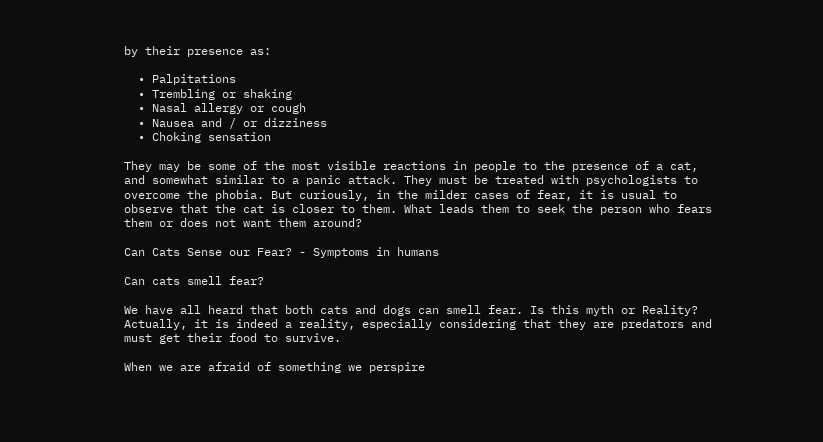by their presence as:

  • Palpitations
  • Trembling or shaking
  • Nasal allergy or cough
  • Nausea and / or dizziness
  • Choking sensation

They may be some of the most visible reactions in people to the presence of a cat, and somewhat similar to a panic attack. They must be treated with psychologists to overcome the phobia. But curiously, in the milder cases of fear, it is usual to observe that the cat is closer to them. What leads them to seek the person who fears them or does not want them around?

Can Cats Sense our Fear? - Symptoms in humans

Can cats smell fear?

We have all heard that both cats and dogs can smell fear. Is this myth or Reality? Actually, it is indeed a reality, especially considering that they are predators and must get their food to survive.

When we are afraid of something we perspire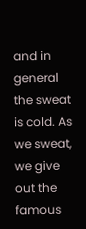and in general the sweat is cold. As we sweat, we give out the famous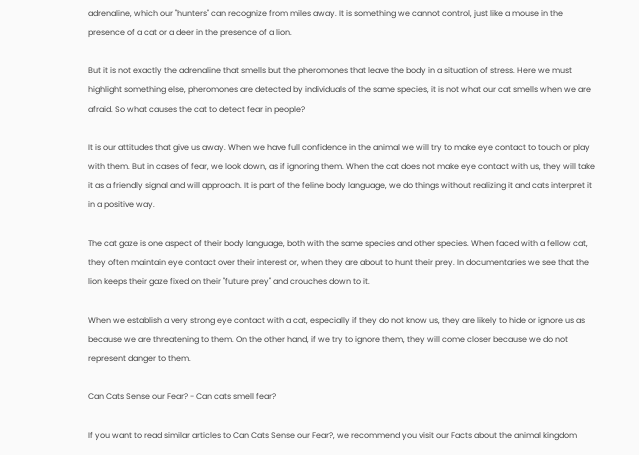adrenaline, which our "hunters" can recognize from miles away. It is something we cannot control, just like a mouse in the presence of a cat or a deer in the presence of a lion.

But it is not exactly the adrenaline that smells but the pheromones that leave the body in a situation of stress. Here we must highlight something else, pheromones are detected by individuals of the same species, it is not what our cat smells when we are afraid. So what causes the cat to detect fear in people?

It is our attitudes that give us away. When we have full confidence in the animal we will try to make eye contact to touch or play with them. But in cases of fear, we look down, as if ignoring them. When the cat does not make eye contact with us, they will take it as a friendly signal and will approach. It is part of the feline body language, we do things without realizing it and cats interpret it in a positive way.

The cat gaze is one aspect of their body language, both with the same species and other species. When faced with a fellow cat, they often maintain eye contact over their interest or, when they are about to hunt their prey. In documentaries we see that the lion keeps their gaze fixed on their "future prey" and crouches down to it.

When we establish a very strong eye contact with a cat, especially if they do not know us, they are likely to hide or ignore us as because we are threatening to them. On the other hand, if we try to ignore them, they will come closer because we do not represent danger to them.

Can Cats Sense our Fear? - Can cats smell fear?

If you want to read similar articles to Can Cats Sense our Fear?, we recommend you visit our Facts about the animal kingdom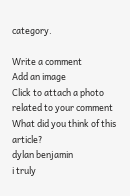category.

Write a comment
Add an image
Click to attach a photo related to your comment
What did you think of this article?
dylan benjamin
i truly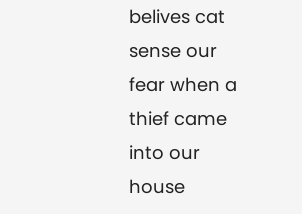belives cat sense our fear when a thief came into our house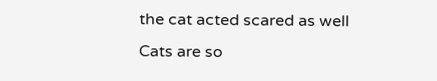the cat acted scared as well
Cats are so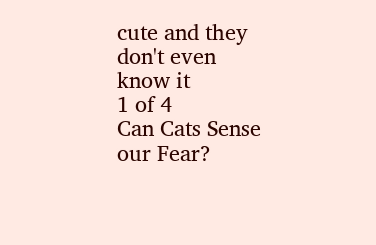cute and they don't even know it
1 of 4
Can Cats Sense our Fear?